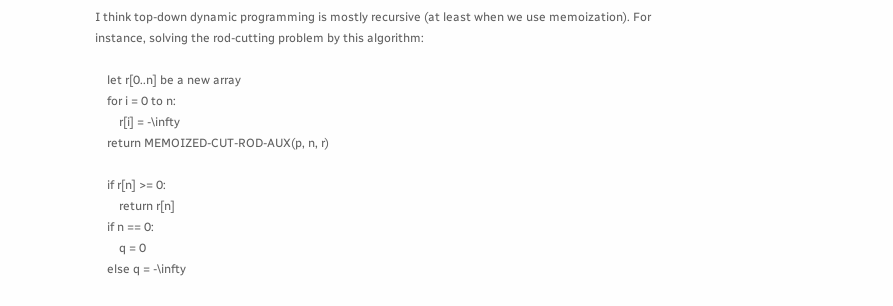I think top-down dynamic programming is mostly recursive (at least when we use memoization). For instance, solving the rod-cutting problem by this algorithm:

    let r[0..n] be a new array
    for i = 0 to n:
        r[i] = -\infty
    return MEMOIZED-CUT-ROD-AUX(p, n, r)

    if r[n] >= 0:
        return r[n]
    if n == 0:
        q = 0
    else q = -\infty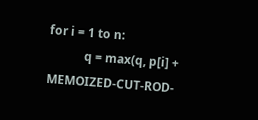for i = 1 to n:
            q = max(q, p[i] + MEMOIZED-CUT-ROD-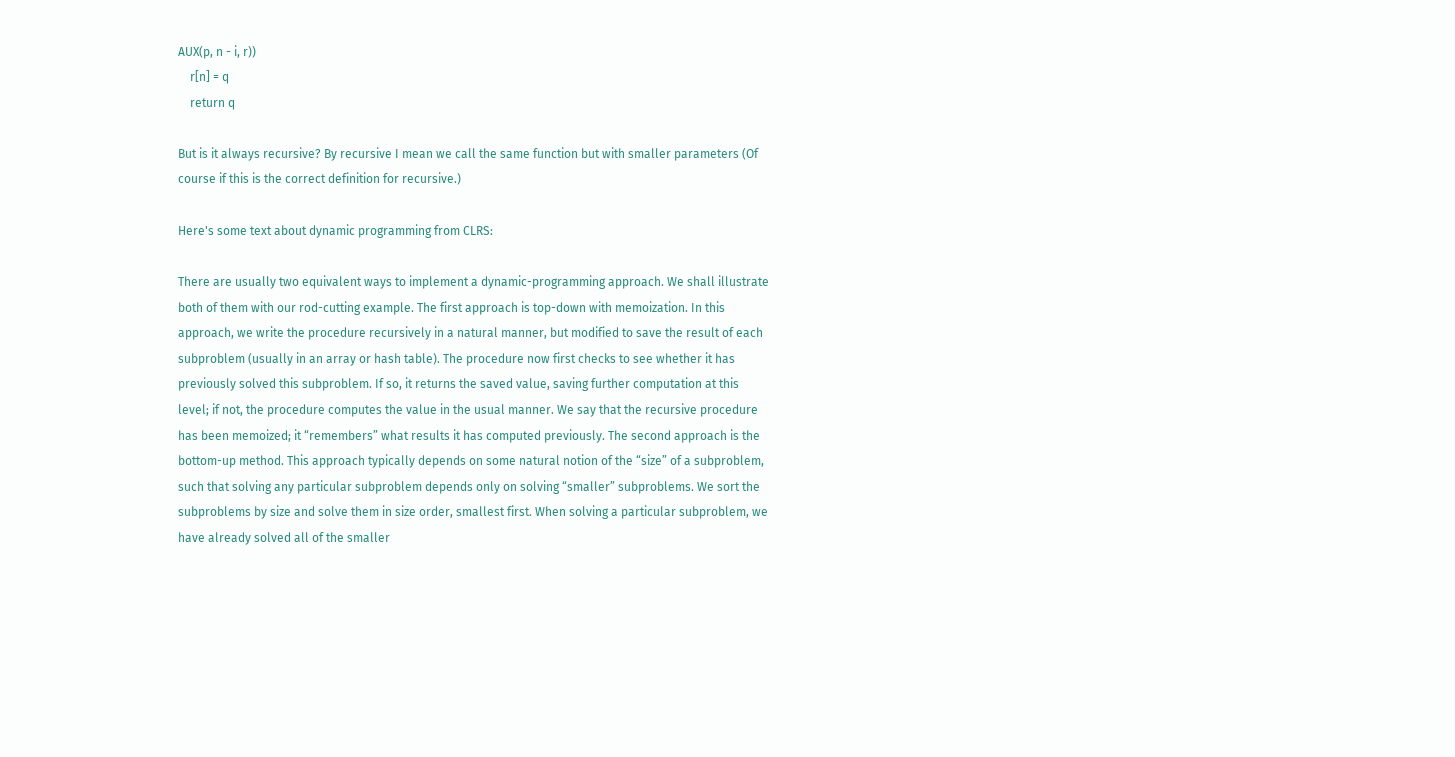AUX(p, n - i, r))
    r[n] = q
    return q

But is it always recursive? By recursive I mean we call the same function but with smaller parameters (Of course if this is the correct definition for recursive.)

Here's some text about dynamic programming from CLRS:

There are usually two equivalent ways to implement a dynamic-programming approach. We shall illustrate both of them with our rod-cutting example. The first approach is top-down with memoization. In this approach, we write the procedure recursively in a natural manner, but modified to save the result of each subproblem (usually in an array or hash table). The procedure now first checks to see whether it has previously solved this subproblem. If so, it returns the saved value, saving further computation at this level; if not, the procedure computes the value in the usual manner. We say that the recursive procedure has been memoized; it “remembers” what results it has computed previously. The second approach is the bottom-up method. This approach typically depends on some natural notion of the “size” of a subproblem, such that solving any particular subproblem depends only on solving “smaller” subproblems. We sort the subproblems by size and solve them in size order, smallest first. When solving a particular subproblem, we have already solved all of the smaller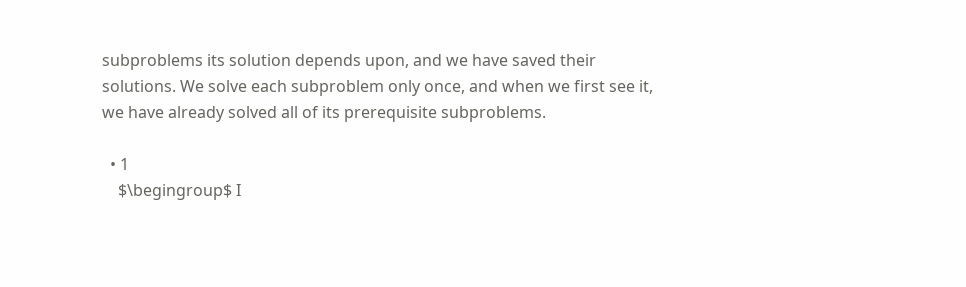subproblems its solution depends upon, and we have saved their solutions. We solve each subproblem only once, and when we first see it, we have already solved all of its prerequisite subproblems.

  • 1
    $\begingroup$ I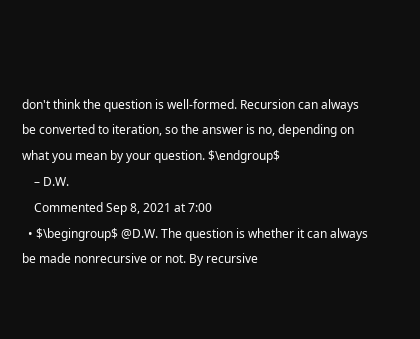don't think the question is well-formed. Recursion can always be converted to iteration, so the answer is no, depending on what you mean by your question. $\endgroup$
    – D.W.
    Commented Sep 8, 2021 at 7:00
  • $\begingroup$ @D.W. The question is whether it can always be made nonrecursive or not. By recursive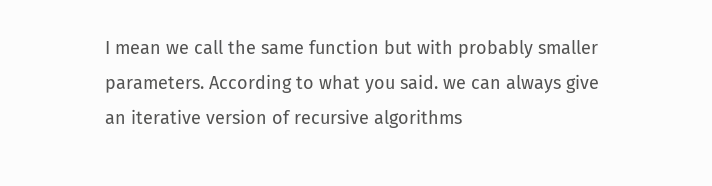I mean we call the same function but with probably smaller parameters. According to what you said. we can always give an iterative version of recursive algorithms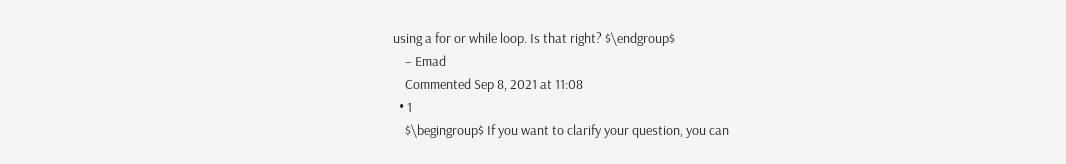using a for or while loop. Is that right? $\endgroup$
    – Emad
    Commented Sep 8, 2021 at 11:08
  • 1
    $\begingroup$ If you want to clarify your question, you can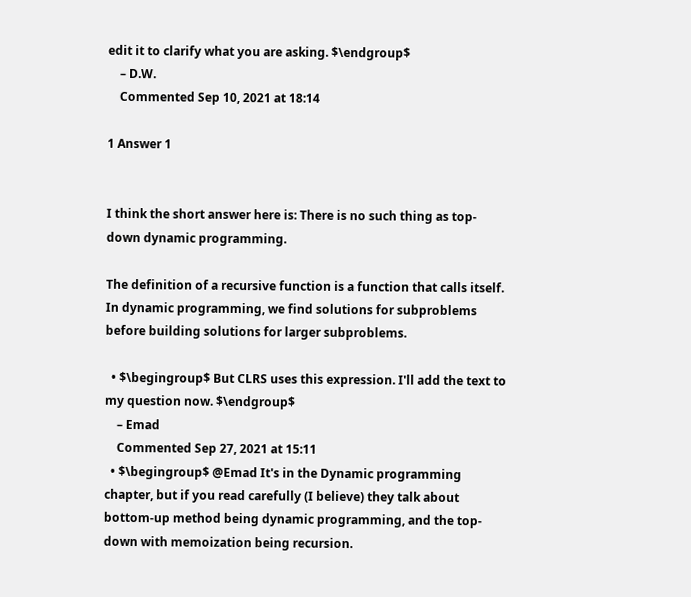edit it to clarify what you are asking. $\endgroup$
    – D.W.
    Commented Sep 10, 2021 at 18:14

1 Answer 1


I think the short answer here is: There is no such thing as top-down dynamic programming.

The definition of a recursive function is a function that calls itself. In dynamic programming, we find solutions for subproblems before building solutions for larger subproblems.

  • $\begingroup$ But CLRS uses this expression. I'll add the text to my question now. $\endgroup$
    – Emad
    Commented Sep 27, 2021 at 15:11
  • $\begingroup$ @Emad It's in the Dynamic programming chapter, but if you read carefully (I believe) they talk about bottom-up method being dynamic programming, and the top-down with memoization being recursion.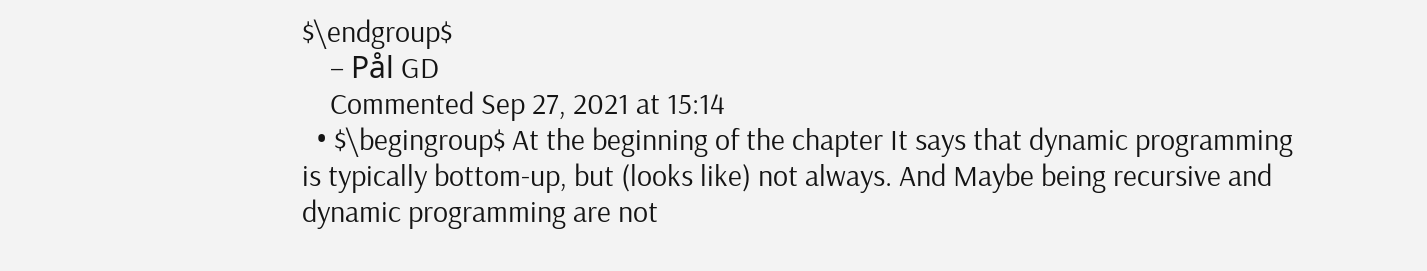$\endgroup$
    – Pål GD
    Commented Sep 27, 2021 at 15:14
  • $\begingroup$ At the beginning of the chapter It says that dynamic programming is typically bottom-up, but (looks like) not always. And Maybe being recursive and dynamic programming are not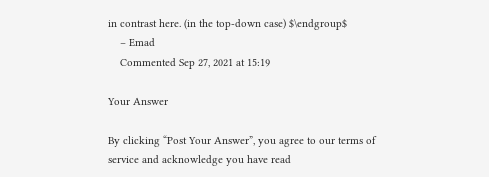in contrast here. (in the top-down case) $\endgroup$
    – Emad
    Commented Sep 27, 2021 at 15:19

Your Answer

By clicking “Post Your Answer”, you agree to our terms of service and acknowledge you have read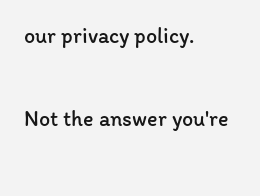our privacy policy.

Not the answer you're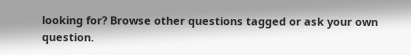looking for? Browse other questions tagged or ask your own question.